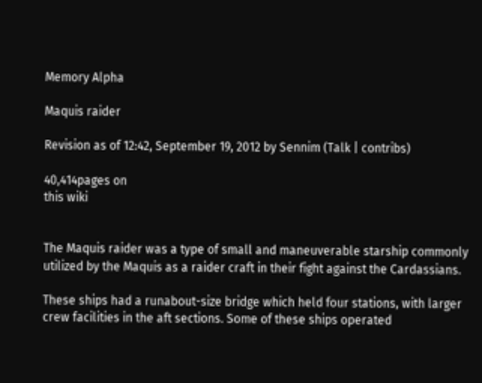Memory Alpha

Maquis raider

Revision as of 12:42, September 19, 2012 by Sennim (Talk | contribs)

40,414pages on
this wiki


The Maquis raider was a type of small and maneuverable starship commonly utilized by the Maquis as a raider craft in their fight against the Cardassians.

These ships had a runabout-size bridge which held four stations, with larger crew facilities in the aft sections. Some of these ships operated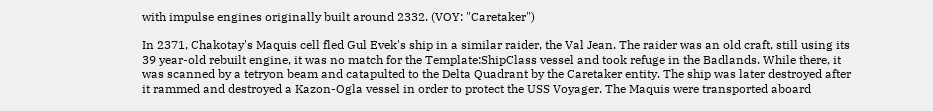with impulse engines originally built around 2332. (VOY: "Caretaker")

In 2371, Chakotay's Maquis cell fled Gul Evek's ship in a similar raider, the Val Jean. The raider was an old craft, still using its 39 year-old rebuilt engine, it was no match for the Template:ShipClass vessel and took refuge in the Badlands. While there, it was scanned by a tetryon beam and catapulted to the Delta Quadrant by the Caretaker entity. The ship was later destroyed after it rammed and destroyed a Kazon-Ogla vessel in order to protect the USS Voyager. The Maquis were transported aboard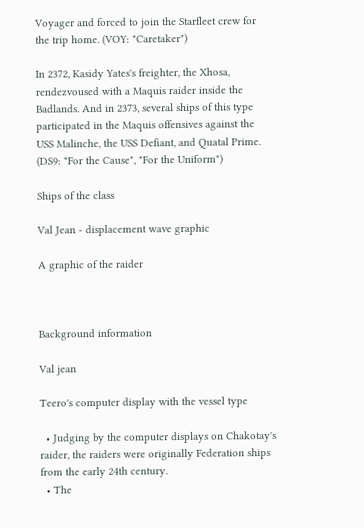Voyager and forced to join the Starfleet crew for the trip home. (VOY: "Caretaker")

In 2372, Kasidy Yates's freighter, the Xhosa, rendezvoused with a Maquis raider inside the Badlands. And in 2373, several ships of this type participated in the Maquis offensives against the USS Malinche, the USS Defiant, and Quatal Prime. (DS9: "For the Cause", "For the Uniform")

Ships of the class

Val Jean - displacement wave graphic

A graphic of the raider



Background information

Val jean

Teero's computer display with the vessel type

  • Judging by the computer displays on Chakotay's raider, the raiders were originally Federation ships from the early 24th century.
  • The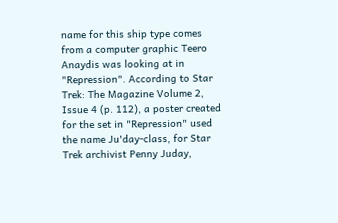name for this ship type comes from a computer graphic Teero Anaydis was looking at in "Repression". According to Star Trek: The Magazine Volume 2, Issue 4 (p. 112), a poster created for the set in "Repression" used the name Ju'day-class, for Star Trek archivist Penny Juday,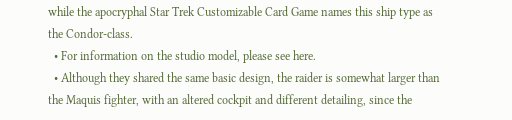while the apocryphal Star Trek Customizable Card Game names this ship type as the Condor-class.
  • For information on the studio model, please see here.
  • Although they shared the same basic design, the raider is somewhat larger than the Maquis fighter, with an altered cockpit and different detailing, since the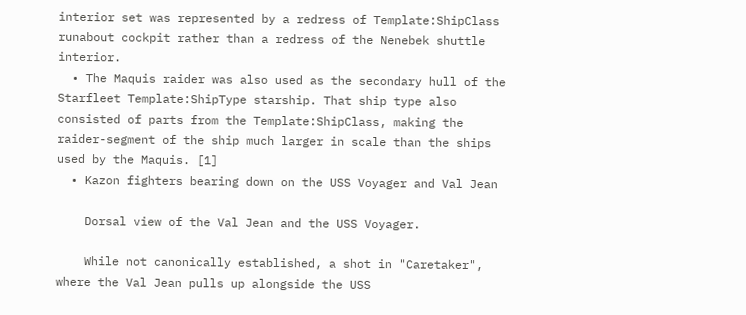interior set was represented by a redress of Template:ShipClass runabout cockpit rather than a redress of the Nenebek shuttle interior.
  • The Maquis raider was also used as the secondary hull of the Starfleet Template:ShipType starship. That ship type also consisted of parts from the Template:ShipClass, making the raider-segment of the ship much larger in scale than the ships used by the Maquis. [1]
  • Kazon fighters bearing down on the USS Voyager and Val Jean

    Dorsal view of the Val Jean and the USS Voyager.

    While not canonically established, a shot in "Caretaker", where the Val Jean pulls up alongside the USS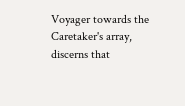Voyager towards the Caretaker's array, discerns that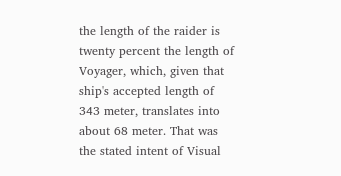the length of the raider is twenty percent the length of Voyager, which, given that ship's accepted length of 343 meter, translates into about 68 meter. That was the stated intent of Visual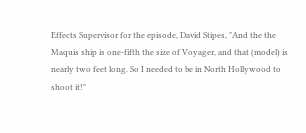Effects Supervisor for the episode, David Stipes, "And the the Maquis ship is one-fifth the size of Voyager, and that (model) is nearly two feet long. So I needed to be in North Hollywood to shoot it!"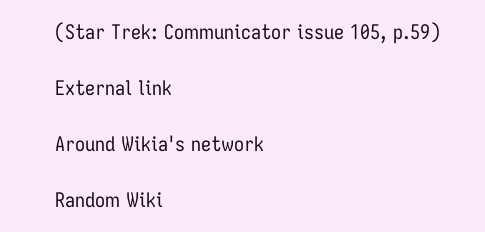(Star Trek: Communicator issue 105, p.59)

External link

Around Wikia's network

Random Wiki